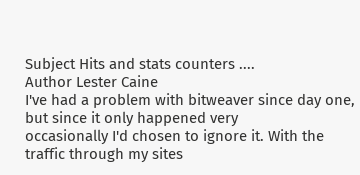Subject Hits and stats counters ....
Author Lester Caine
I've had a problem with bitweaver since day one, but since it only happened very
occasionally I'd chosen to ignore it. With the traffic through my sites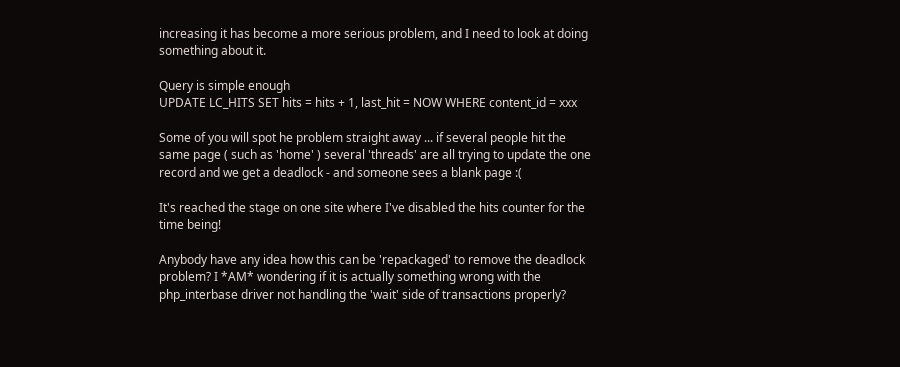increasing it has become a more serious problem, and I need to look at doing
something about it.

Query is simple enough
UPDATE LC_HITS SET hits = hits + 1, last_hit = NOW WHERE content_id = xxx

Some of you will spot he problem straight away ... if several people hit the
same page ( such as 'home' ) several 'threads' are all trying to update the one
record and we get a deadlock - and someone sees a blank page :(

It's reached the stage on one site where I've disabled the hits counter for the
time being!

Anybody have any idea how this can be 'repackaged' to remove the deadlock
problem? I *AM* wondering if it is actually something wrong with the
php_interbase driver not handling the 'wait' side of transactions properly?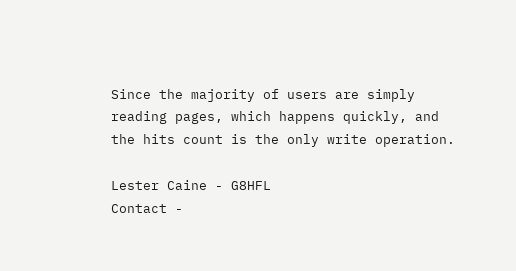Since the majority of users are simply reading pages, which happens quickly, and
the hits count is the only write operation.

Lester Caine - G8HFL
Contact -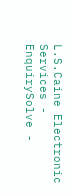L.S.Caine Electronic Services -
EnquirySolve -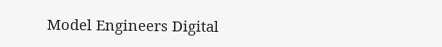Model Engineers Digital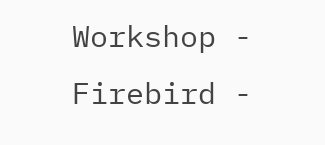Workshop -
Firebird -